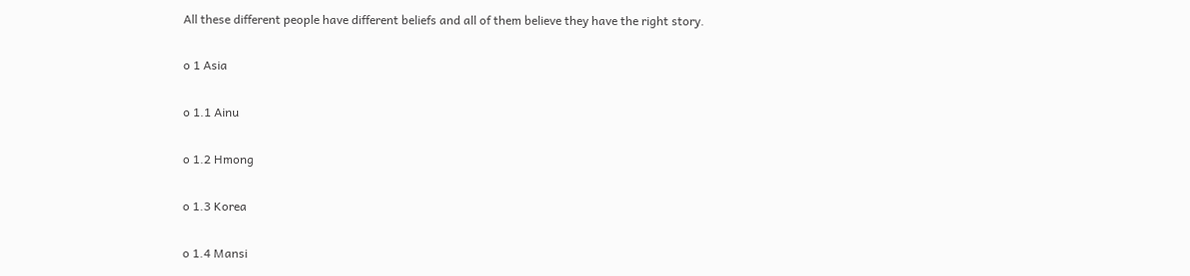All these different people have different beliefs and all of them believe they have the right story.

o 1 Asia

o 1.1 Ainu

o 1.2 Hmong

o 1.3 Korea

o 1.4 Mansi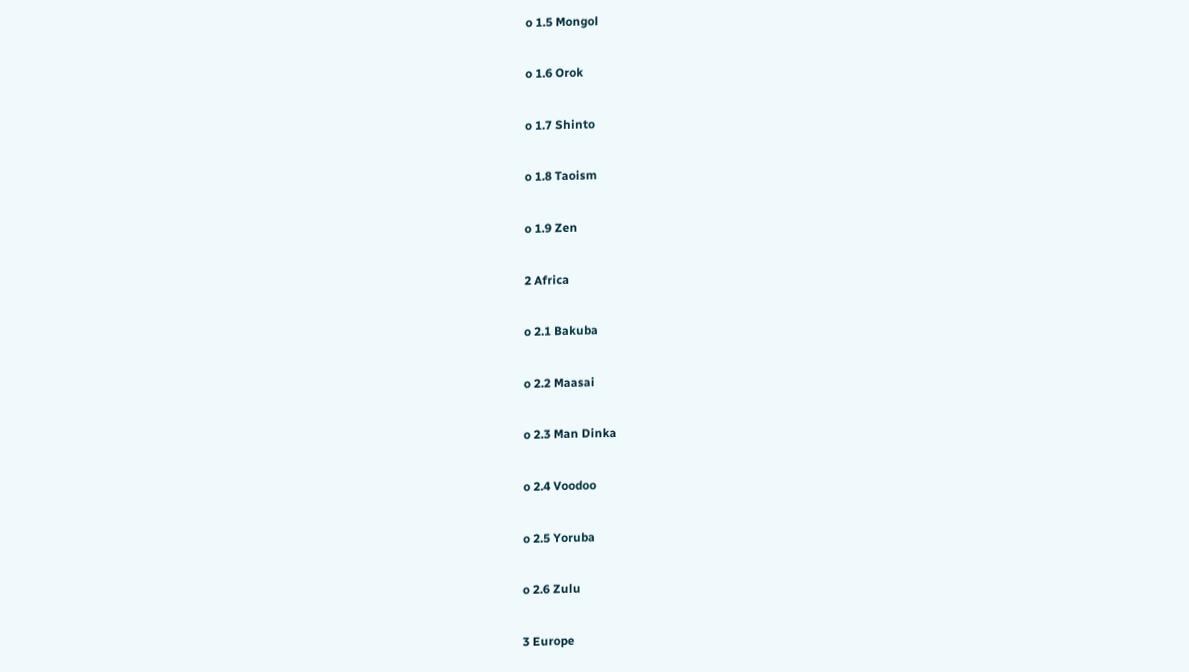o 1.5 Mongol

o 1.6 Orok

o 1.7 Shinto

o 1.8 Taoism

o 1.9 Zen

2 Africa

o 2.1 Bakuba

o 2.2 Maasai

o 2.3 Man Dinka

o 2.4 Voodoo

o 2.5 Yoruba

o 2.6 Zulu

3 Europe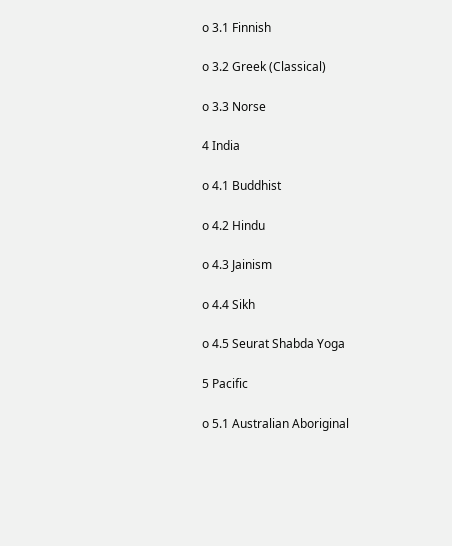o 3.1 Finnish

o 3.2 Greek (Classical)

o 3.3 Norse

4 India

o 4.1 Buddhist

o 4.2 Hindu

o 4.3 Jainism

o 4.4 Sikh

o 4.5 Seurat Shabda Yoga

5 Pacific

o 5.1 Australian Aboriginal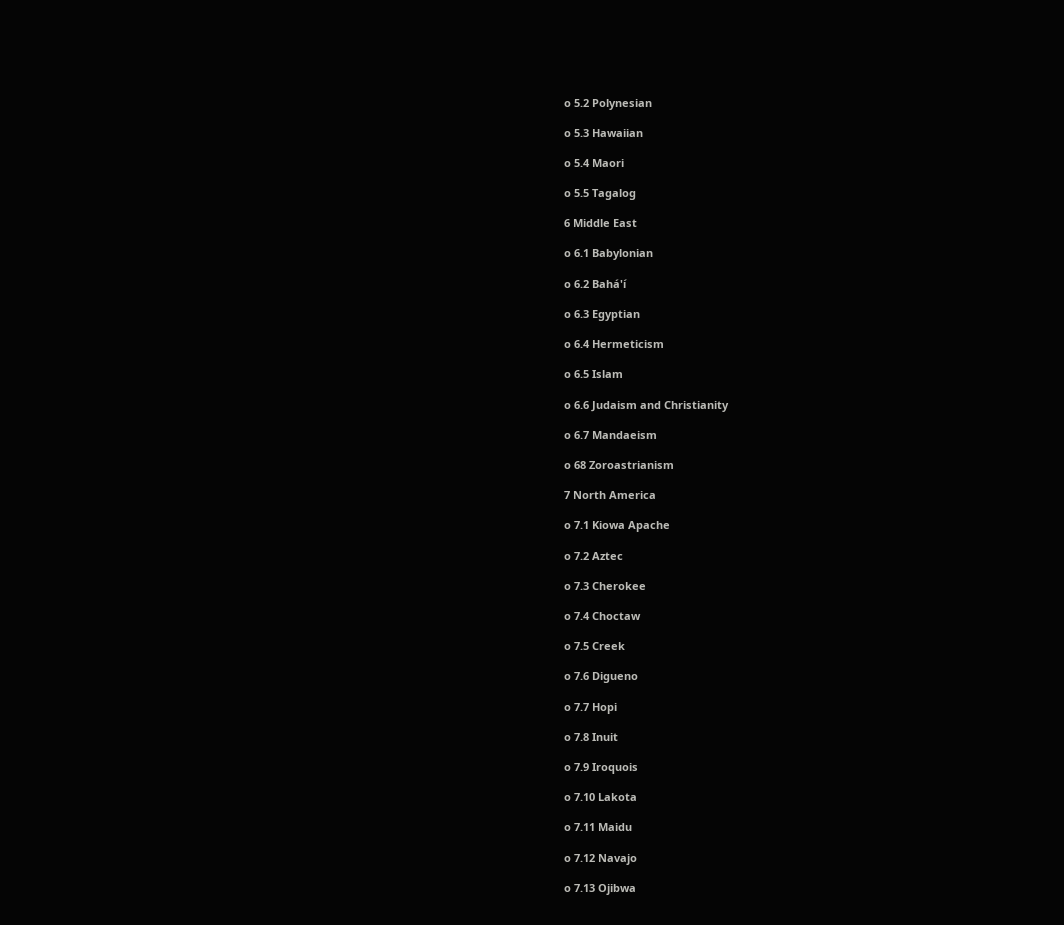o 5.2 Polynesian

o 5.3 Hawaiian

o 5.4 Maori

o 5.5 Tagalog

6 Middle East

o 6.1 Babylonian

o 6.2 Bahá'í

o 6.3 Egyptian

o 6.4 Hermeticism

o 6.5 Islam

o 6.6 Judaism and Christianity

o 6.7 Mandaeism

o 68 Zoroastrianism

7 North America

o 7.1 Kiowa Apache

o 7.2 Aztec

o 7.3 Cherokee

o 7.4 Choctaw

o 7.5 Creek

o 7.6 Digueno

o 7.7 Hopi

o 7.8 Inuit

o 7.9 Iroquois

o 7.10 Lakota

o 7.11 Maidu

o 7.12 Navajo

o 7.13 Ojibwa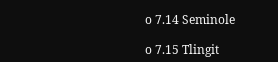o 7.14 Seminole

o 7.15 Tlingit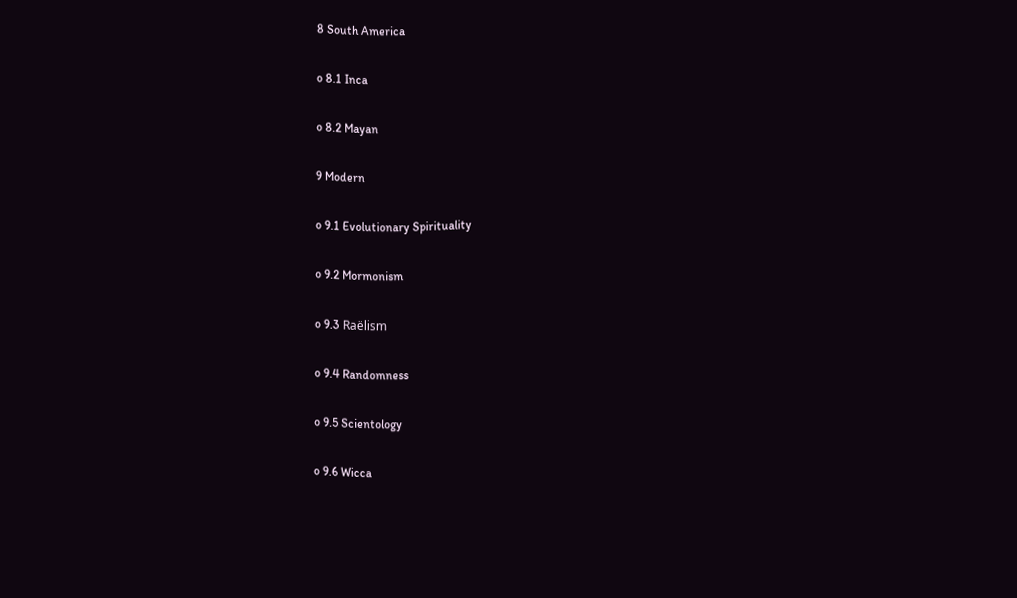8 South America

o 8.1 Inca

o 8.2 Mayan

9 Modern

o 9.1 Evolutionary Spirituality

o 9.2 Mormonism

o 9.3 Raëlism

o 9.4 Randomness

o 9.5 Scientology

o 9.6 Wicca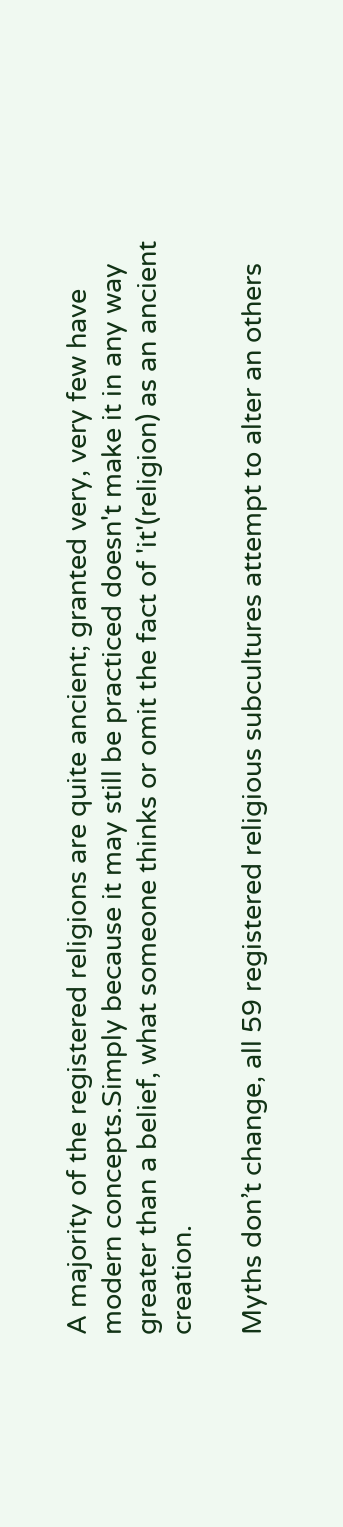A majority of the registered religions are quite ancient; granted very, very few have modern concepts.Simply because it may still be practiced doesn't make it in any way greater than a belief, what someone thinks or omit the fact of 'it'(religion) as an ancient creation.

Myths don’t change, all 59 registered religious subcultures attempt to alter an others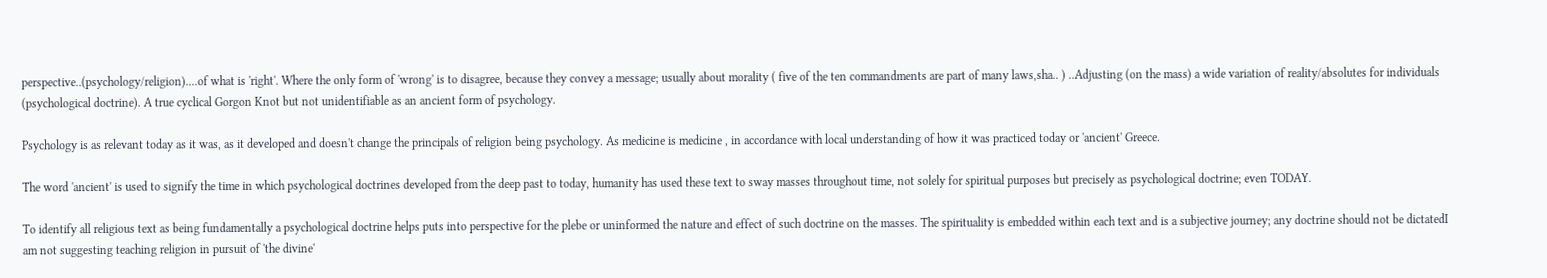perspective..(psychology/religion)....of what is 'right'. Where the only form of 'wrong' is to disagree, because they convey a message; usually about morality ( five of the ten commandments are part of many laws,sha.. ) ..Adjusting (on the mass) a wide variation of reality/absolutes for individuals (psychological doctrine). A true cyclical Gorgon Knot but not unidentifiable as an ancient form of psychology.

Psychology is as relevant today as it was, as it developed and doesn't change the principals of religion being psychology. As medicine is medicine , in accordance with local understanding of how it was practiced today or 'ancient' Greece.

The word 'ancient' is used to signify the time in which psychological doctrines developed from the deep past to today, humanity has used these text to sway masses throughout time, not solely for spiritual purposes but precisely as psychological doctrine; even TODAY.

To identify all religious text as being fundamentally a psychological doctrine helps puts into perspective for the plebe or uninformed the nature and effect of such doctrine on the masses. The spirituality is embedded within each text and is a subjective journey; any doctrine should not be dictatedI am not suggesting teaching religion in pursuit of 'the divine'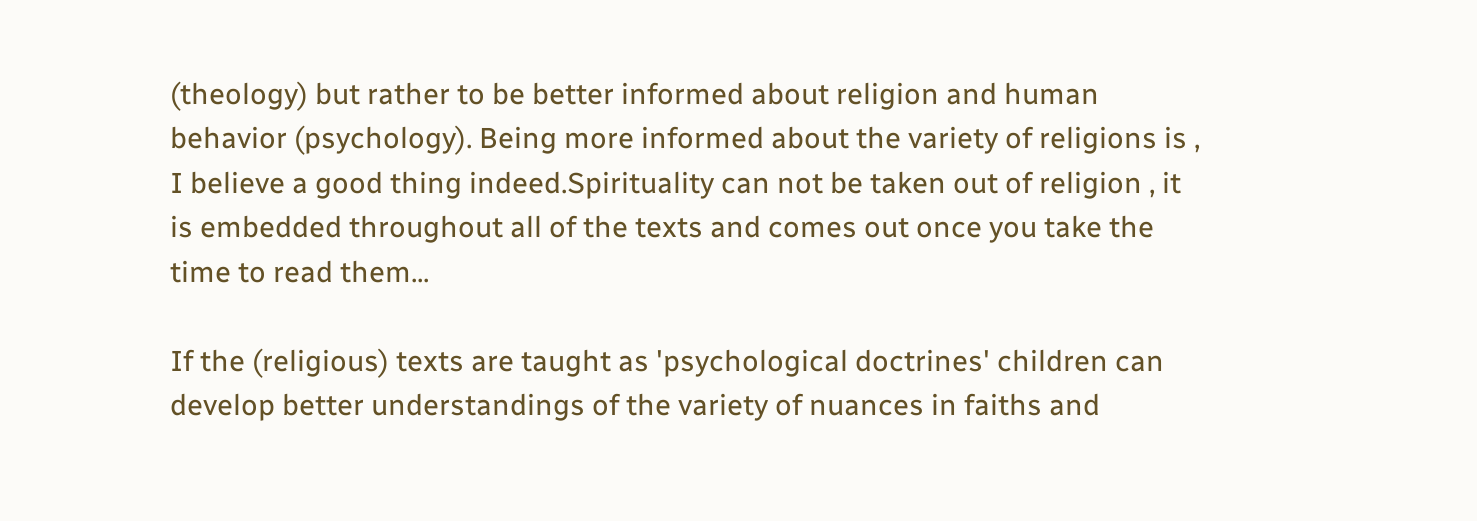(theology) but rather to be better informed about religion and human behavior (psychology). Being more informed about the variety of religions is , I believe a good thing indeed.Spirituality can not be taken out of religion , it is embedded throughout all of the texts and comes out once you take the time to read them...

If the (religious) texts are taught as 'psychological doctrines' children can develop better understandings of the variety of nuances in faiths and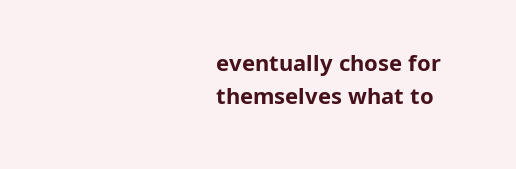eventually chose for themselves what to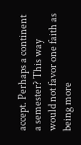accept. Perhaps a continent a semester? This way would not favor one faith as being more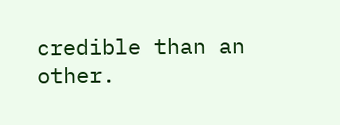credible than an other.